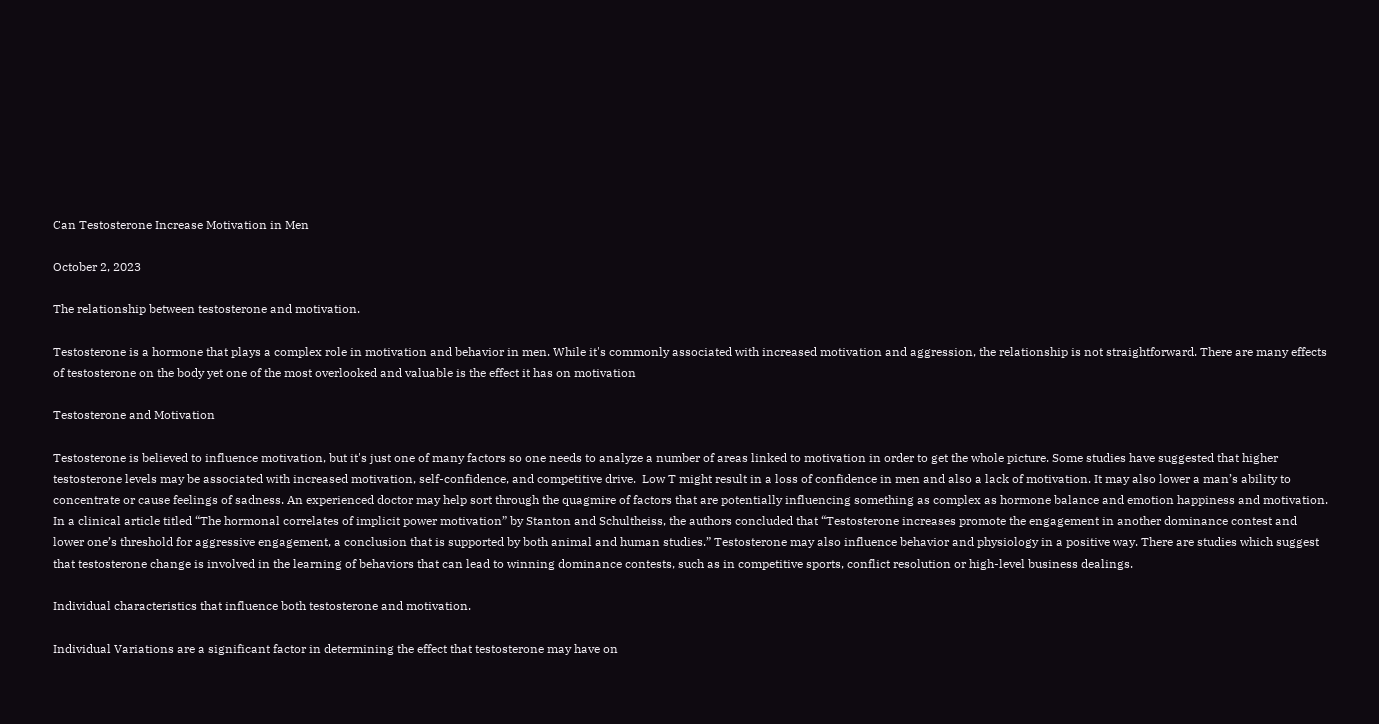Can Testosterone Increase Motivation in Men

October 2, 2023

The relationship between testosterone and motivation.

Testosterone is a hormone that plays a complex role in motivation and behavior in men. While it's commonly associated with increased motivation and aggression, the relationship is not straightforward. There are many effects of testosterone on the body yet one of the most overlooked and valuable is the effect it has on motivation

Testosterone and Motivation

Testosterone is believed to influence motivation, but it's just one of many factors so one needs to analyze a number of areas linked to motivation in order to get the whole picture. Some studies have suggested that higher testosterone levels may be associated with increased motivation, self-confidence, and competitive drive.  Low T might result in a loss of confidence in men and also a lack of motivation. It may also lower a man’s ability to concentrate or cause feelings of sadness. An experienced doctor may help sort through the quagmire of factors that are potentially influencing something as complex as hormone balance and emotion happiness and motivation.
In a clinical article titled “The hormonal correlates of implicit power motivation” by Stanton and Schultheiss, the authors concluded that “Testosterone increases promote the engagement in another dominance contest and lower one’s threshold for aggressive engagement, a conclusion that is supported by both animal and human studies.” Testosterone may also influence behavior and physiology in a positive way. There are studies which suggest that testosterone change is involved in the learning of behaviors that can lead to winning dominance contests, such as in competitive sports, conflict resolution or high-level business dealings.

Individual characteristics that influence both testosterone and motivation.

Individual Variations are a significant factor in determining the effect that testosterone may have on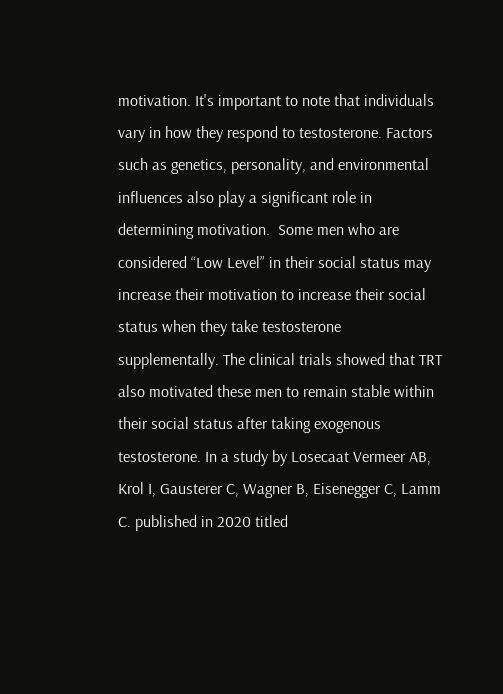motivation. It's important to note that individuals vary in how they respond to testosterone. Factors such as genetics, personality, and environmental influences also play a significant role in determining motivation.  Some men who are considered “Low Level” in their social status may increase their motivation to increase their social status when they take testosterone supplementally. The clinical trials showed that TRT also motivated these men to remain stable within their social status after taking exogenous testosterone. In a study by Losecaat Vermeer AB, Krol I, Gausterer C, Wagner B, Eisenegger C, Lamm C. published in 2020 titled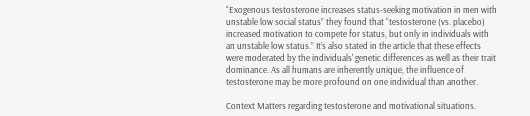“Exogenous testosterone increases status-seeking motivation in men with unstable low social status” they found that “testosterone (vs. placebo) increased motivation to compete for status, but only in individuals with an unstable low status.” It’s also stated in the article that these effects were moderated by the individuals' genetic differences as well as their trait dominance. As all humans are inherently unique, the influence of testosterone may be more profound on one individual than another.

Context Matters regarding testosterone and motivational situations.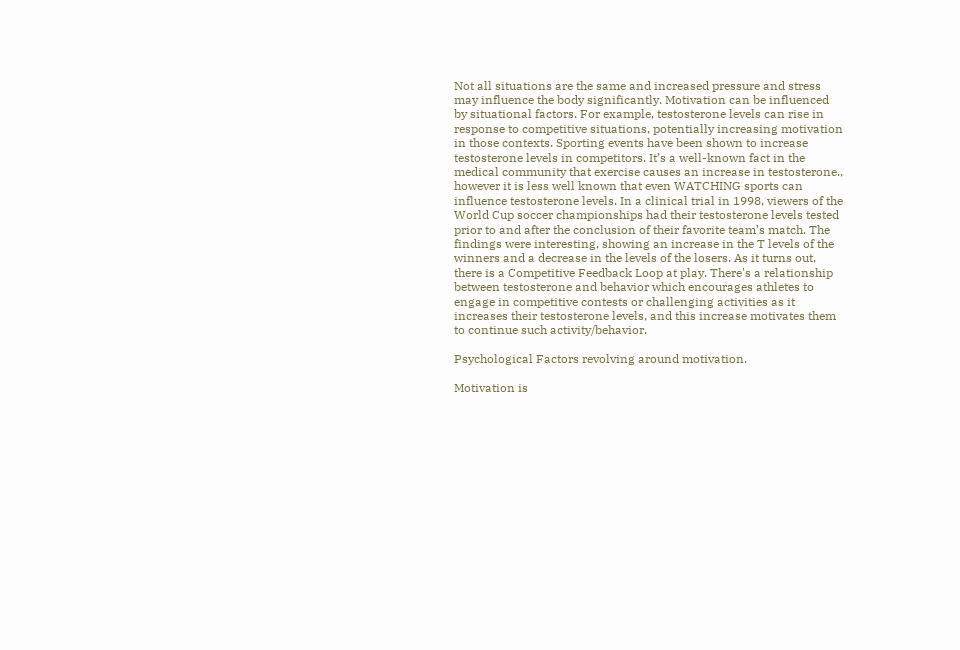Not all situations are the same and increased pressure and stress may influence the body significantly. Motivation can be influenced by situational factors. For example, testosterone levels can rise in response to competitive situations, potentially increasing motivation in those contexts. Sporting events have been shown to increase testosterone levels in competitors. It’s a well-known fact in the medical community that exercise causes an increase in testosterone., however it is less well known that even WATCHING sports can influence testosterone levels. In a clinical trial in 1998, viewers of the World Cup soccer championships had their testosterone levels tested prior to and after the conclusion of their favorite team’s match. The findings were interesting, showing an increase in the T levels of the winners and a decrease in the levels of the losers. As it turns out, there is a Competitive Feedback Loop at play. There's a relationship between testosterone and behavior which encourages athletes to engage in competitive contests or challenging activities as it increases their testosterone levels, and this increase motivates them to continue such activity/behavior.

Psychological Factors revolving around motivation.

Motivation is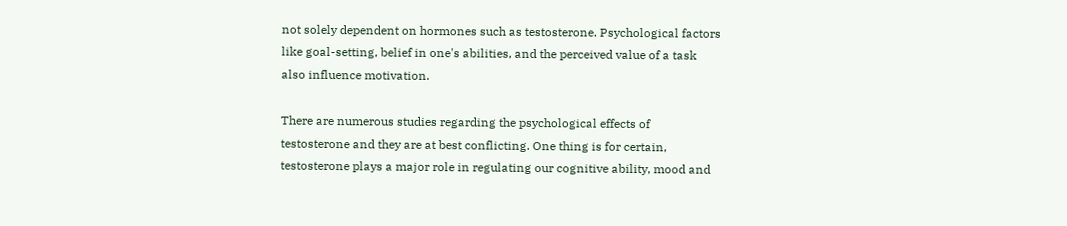not solely dependent on hormones such as testosterone. Psychological factors like goal-setting, belief in one's abilities, and the perceived value of a task also influence motivation.

There are numerous studies regarding the psychological effects of testosterone and they are at best conflicting. One thing is for certain, testosterone plays a major role in regulating our cognitive ability, mood and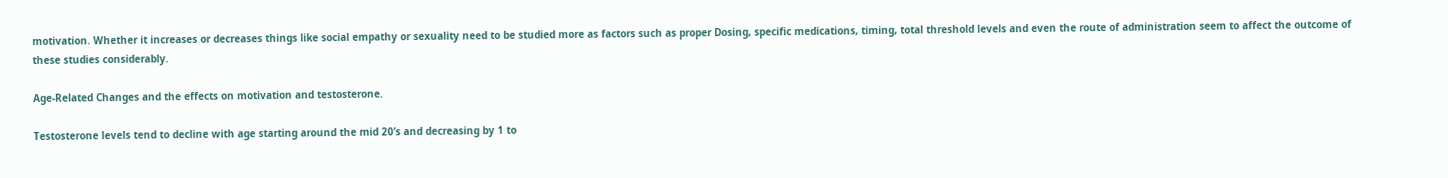motivation. Whether it increases or decreases things like social empathy or sexuality need to be studied more as factors such as proper Dosing, specific medications, timing, total threshold levels and even the route of administration seem to affect the outcome of these studies considerably.

Age-Related Changes and the effects on motivation and testosterone.

Testosterone levels tend to decline with age starting around the mid 20’s and decreasing by 1 to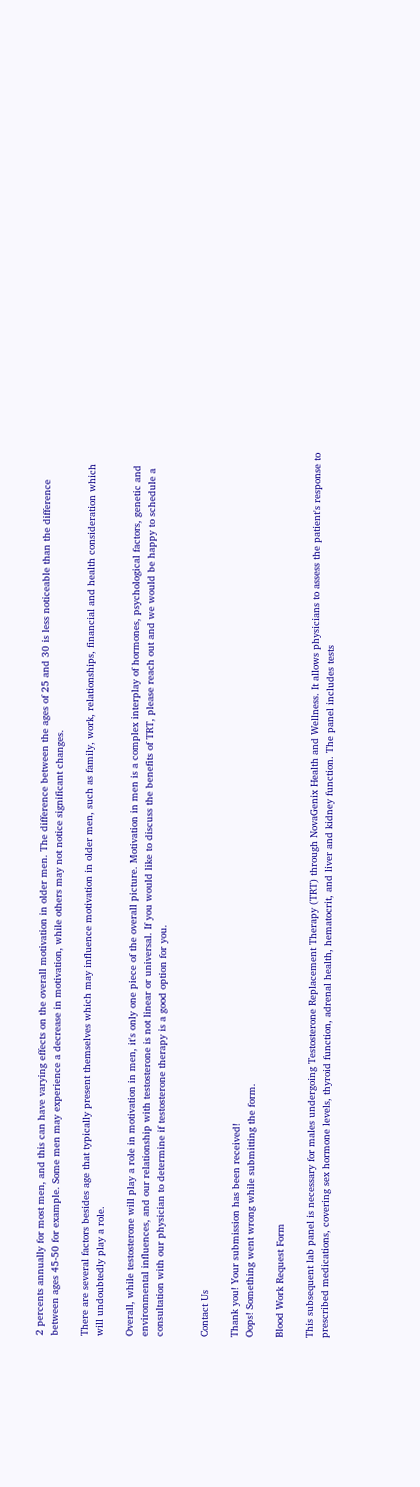2 percents annually for most men, and this can have varying effects on the overall motivation in older men. The difference between the ages of 25 and 30 is less noticeable than the difference between ages 45-50 for example. Some men may experience a decrease in motivation, while others may not notice significant changes.

There are several factors besides age that typically present themselves which may influence motivation in older men, such as family, work, relationships, financial and health consideration which will undoubtedly play a role.

Overall, while testosterone will play a role in motivation in men, it's only one piece of the overall picture. Motivation in men is a complex interplay of hormones, psychological factors, genetic and environmental influences, and our relationship with testosterone is not linear or universal. If you would like to discuss the benefits of TRT, please reach out and we would be happy to schedule a consultation with our physician to determine if testosterone therapy is a good option for you.


Contact Us

Thank you! Your submission has been received!
Oops! Something went wrong while submitting the form.

Blood Work Request Form

This subsequent lab panel is necessary for males undergoing Testosterone Replacement Therapy (TRT) through NovaGenix Health and Wellness. It allows physicians to assess the patient's response to prescribed medications, covering sex hormone levels, thyroid function, adrenal health, hematocrit, and liver and kidney function. The panel includes tests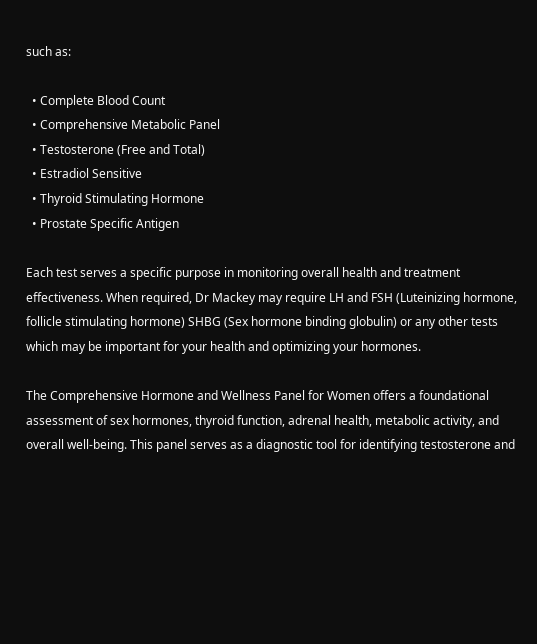such as:

  • Complete Blood Count
  • Comprehensive Metabolic Panel
  • Testosterone (Free and Total)
  • Estradiol Sensitive
  • Thyroid Stimulating Hormone
  • Prostate Specific Antigen

Each test serves a specific purpose in monitoring overall health and treatment effectiveness. When required, Dr Mackey may require LH and FSH (Luteinizing hormone, follicle stimulating hormone) SHBG (Sex hormone binding globulin) or any other tests which may be important for your health and optimizing your hormones.

The Comprehensive Hormone and Wellness Panel for Women offers a foundational assessment of sex hormones, thyroid function, adrenal health, metabolic activity, and overall well-being. This panel serves as a diagnostic tool for identifying testosterone and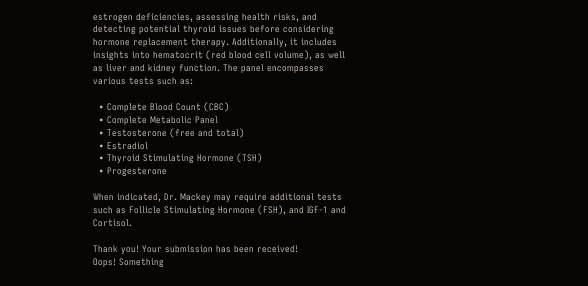estrogen deficiencies, assessing health risks, and detecting potential thyroid issues before considering hormone replacement therapy. Additionally, it includes insights into hematocrit (red blood cell volume), as well as liver and kidney function. The panel encompasses various tests such as:

  • Complete Blood Count (CBC)
  • Complete Metabolic Panel
  • Testosterone (free and total)
  • Estradiol
  • Thyroid Stimulating Hormone (TSH)
  • Progesterone

When indicated, Dr. Mackey may require additional tests such as Follicle Stimulating Hormone (FSH), and IGF-1 and Cortisol.

Thank you! Your submission has been received!
Oops! Something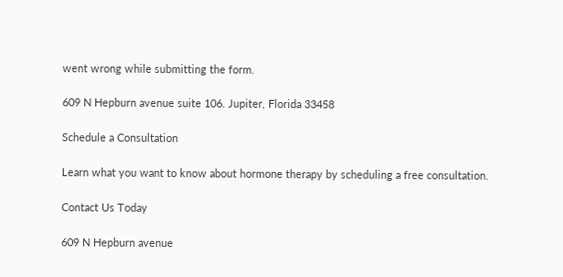went wrong while submitting the form.

609 N Hepburn avenue suite 106. Jupiter, Florida 33458

Schedule a Consultation

Learn what you want to know about hormone therapy by scheduling a free consultation.

Contact Us Today

609 N Hepburn avenue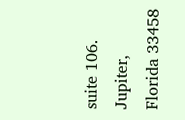suite 106. Jupiter, Florida 33458